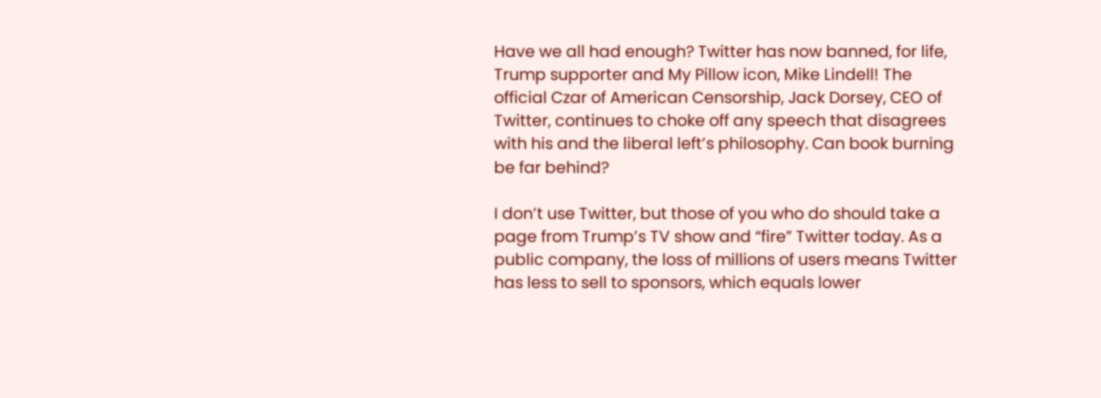Have we all had enough? Twitter has now banned, for life, Trump supporter and My Pillow icon, Mike Lindell! The official Czar of American Censorship, Jack Dorsey, CEO of Twitter, continues to choke off any speech that disagrees with his and the liberal left’s philosophy. Can book burning be far behind?

I don’t use Twitter, but those of you who do should take a page from Trump’s TV show and “fire” Twitter today. As a public company, the loss of millions of users means Twitter has less to sell to sponsors, which equals lower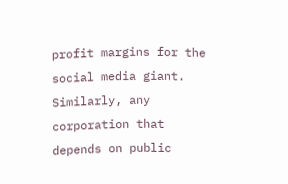profit margins for the social media giant. Similarly, any corporation that depends on public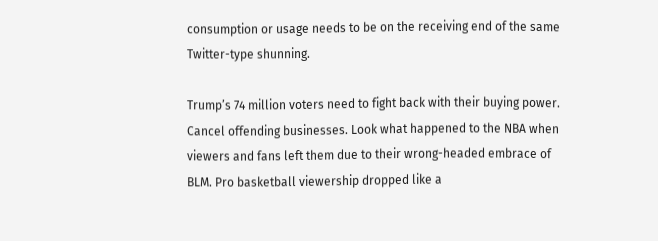consumption or usage needs to be on the receiving end of the same Twitter-type shunning.

Trump’s 74 million voters need to fight back with their buying power. Cancel offending businesses. Look what happened to the NBA when viewers and fans left them due to their wrong-headed embrace of BLM. Pro basketball viewership dropped like a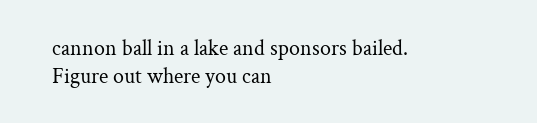cannon ball in a lake and sponsors bailed. Figure out where you can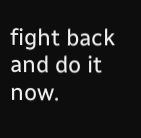fight back and do it now.